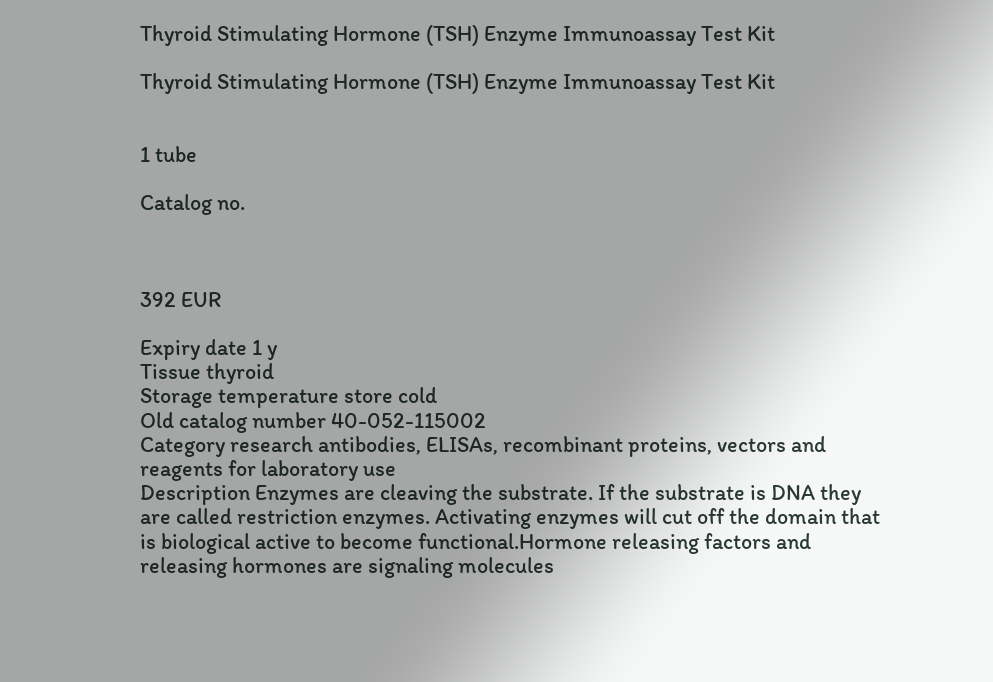Thyroid Stimulating Hormone (TSH) Enzyme Immunoassay Test Kit

Thyroid Stimulating Hormone (TSH) Enzyme Immunoassay Test Kit


1 tube

Catalog no.



392 EUR

Expiry date 1 y
Tissue thyroid
Storage temperature store cold
Old catalog number 40-052-115002
Category research antibodies, ELISAs, recombinant proteins, vectors and reagents for laboratory use
Description Enzymes are cleaving the substrate. If the substrate is DNA they are called restriction enzymes. Activating enzymes will cut off the domain that is biological active to become functional.Hormone releasing factors and releasing hormones are signaling molecules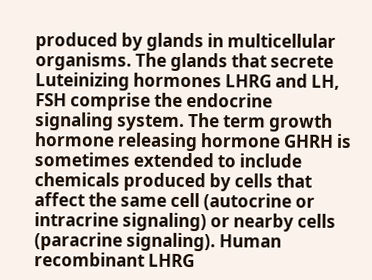produced by glands in multicellular organisms. The glands that secrete Luteinizing hormones LHRG and LH, FSH comprise the endocrine signaling system. The term growth hormone releasing hormone GHRH is sometimes extended to include chemicals produced by cells that affect the same cell (autocrine or intracrine signaling) or nearby cells (paracrine signaling). Human recombinant LHRG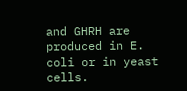and GHRH are produced in E. coli or in yeast cells.